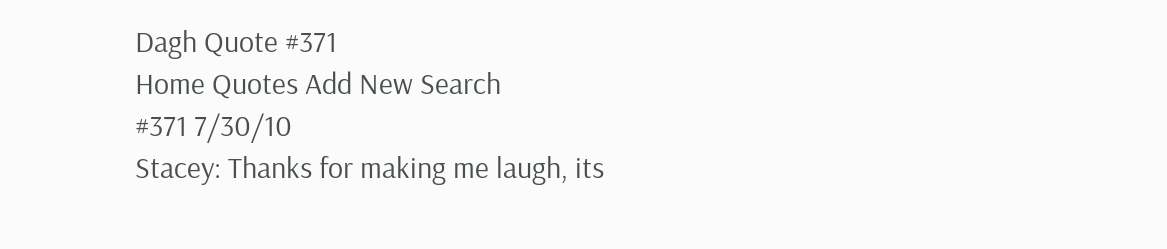Dagh Quote #371
Home Quotes Add New Search
#371 7/30/10
Stacey: Thanks for making me laugh, its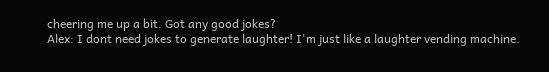cheering me up a bit. Got any good jokes?
Alex: I dont need jokes to generate laughter! I'm just like a laughter vending machine.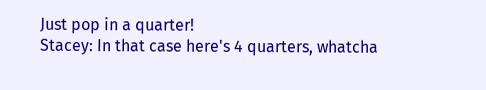Just pop in a quarter!
Stacey: In that case here's 4 quarters, whatcha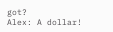got?
Alex: A dollar!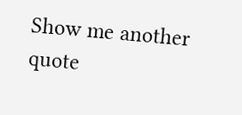Show me another quote